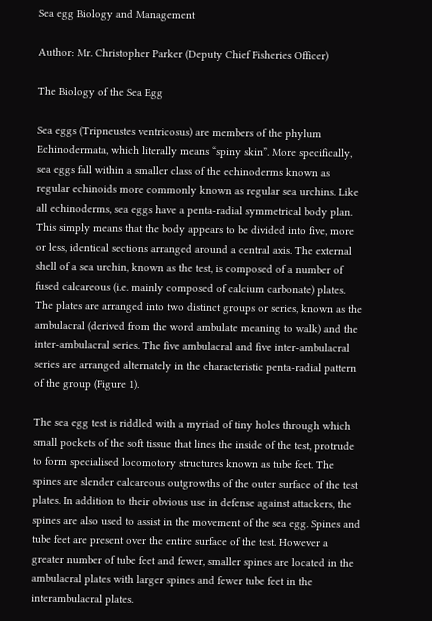Sea egg Biology and Management

Author: Mr. Christopher Parker (Deputy Chief Fisheries Officer)

The Biology of the Sea Egg

Sea eggs (Tripneustes ventricosus) are members of the phylum Echinodermata, which literally means “spiny skin”. More specifically, sea eggs fall within a smaller class of the echinoderms known as regular echinoids more commonly known as regular sea urchins. Like all echinoderms, sea eggs have a penta-radial symmetrical body plan. This simply means that the body appears to be divided into five, more or less, identical sections arranged around a central axis. The external shell of a sea urchin, known as the test, is composed of a number of fused calcareous (i.e. mainly composed of calcium carbonate) plates. The plates are arranged into two distinct groups or series, known as the ambulacral (derived from the word ambulate meaning to walk) and the inter-ambulacral series. The five ambulacral and five inter-ambulacral series are arranged alternately in the characteristic penta-radial pattern of the group (Figure 1).

The sea egg test is riddled with a myriad of tiny holes through which small pockets of the soft tissue that lines the inside of the test, protrude to form specialised locomotory structures known as tube feet. The spines are slender calcareous outgrowths of the outer surface of the test plates. In addition to their obvious use in defense against attackers, the spines are also used to assist in the movement of the sea egg. Spines and tube feet are present over the entire surface of the test. However a greater number of tube feet and fewer, smaller spines are located in the ambulacral plates with larger spines and fewer tube feet in the interambulacral plates.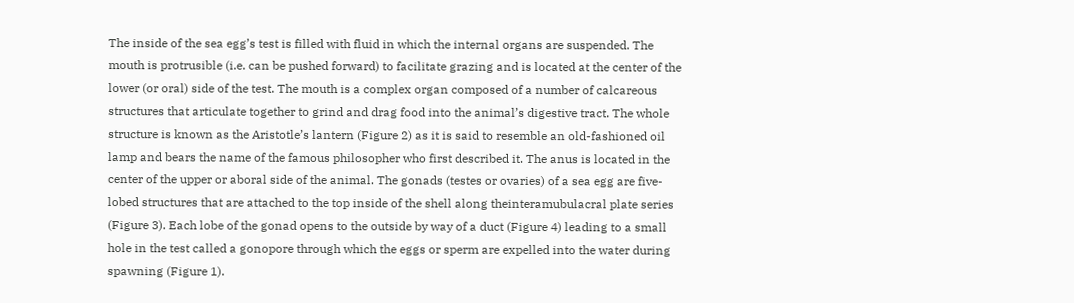The inside of the sea egg’s test is filled with fluid in which the internal organs are suspended. The mouth is protrusible (i.e. can be pushed forward) to facilitate grazing and is located at the center of the lower (or oral) side of the test. The mouth is a complex organ composed of a number of calcareous structures that articulate together to grind and drag food into the animal’s digestive tract. The whole structure is known as the Aristotle’s lantern (Figure 2) as it is said to resemble an old-fashioned oil lamp and bears the name of the famous philosopher who first described it. The anus is located in the center of the upper or aboral side of the animal. The gonads (testes or ovaries) of a sea egg are five-lobed structures that are attached to the top inside of the shell along theinteramubulacral plate series (Figure 3). Each lobe of the gonad opens to the outside by way of a duct (Figure 4) leading to a small hole in the test called a gonopore through which the eggs or sperm are expelled into the water during spawning (Figure 1).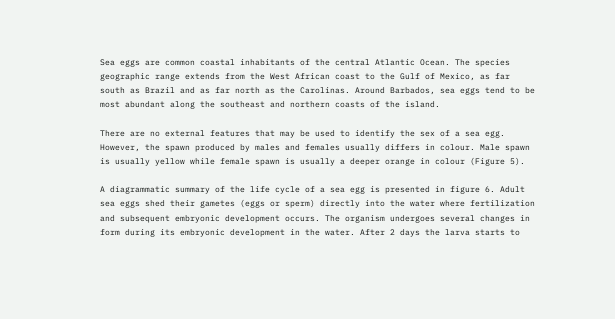Sea eggs are common coastal inhabitants of the central Atlantic Ocean. The species geographic range extends from the West African coast to the Gulf of Mexico, as far south as Brazil and as far north as the Carolinas. Around Barbados, sea eggs tend to be most abundant along the southeast and northern coasts of the island.

There are no external features that may be used to identify the sex of a sea egg. However, the spawn produced by males and females usually differs in colour. Male spawn is usually yellow while female spawn is usually a deeper orange in colour (Figure 5).

A diagrammatic summary of the life cycle of a sea egg is presented in figure 6. Adult sea eggs shed their gametes (eggs or sperm) directly into the water where fertilization and subsequent embryonic development occurs. The organism undergoes several changes in form during its embryonic development in the water. After 2 days the larva starts to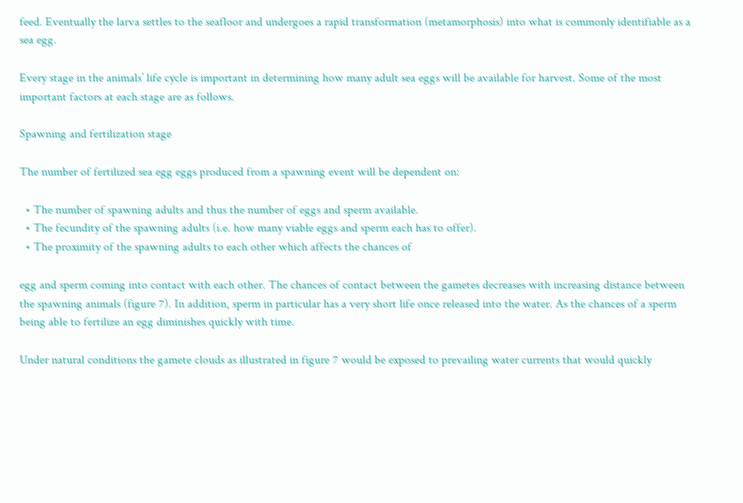feed. Eventually the larva settles to the seafloor and undergoes a rapid transformation (metamorphosis) into what is commonly identifiable as a sea egg.

Every stage in the animals’ life cycle is important in determining how many adult sea eggs will be available for harvest. Some of the most important factors at each stage are as follows.

Spawning and fertilization stage

The number of fertilized sea egg eggs produced from a spawning event will be dependent on:

  • The number of spawning adults and thus the number of eggs and sperm available.
  • The fecundity of the spawning adults (i.e. how many viable eggs and sperm each has to offer).
  • The proximity of the spawning adults to each other which affects the chances of

egg and sperm coming into contact with each other. The chances of contact between the gametes decreases with increasing distance between the spawning animals (figure 7). In addition, sperm in particular has a very short life once released into the water. As the chances of a sperm being able to fertilize an egg diminishes quickly with time.

Under natural conditions the gamete clouds as illustrated in figure 7 would be exposed to prevailing water currents that would quickly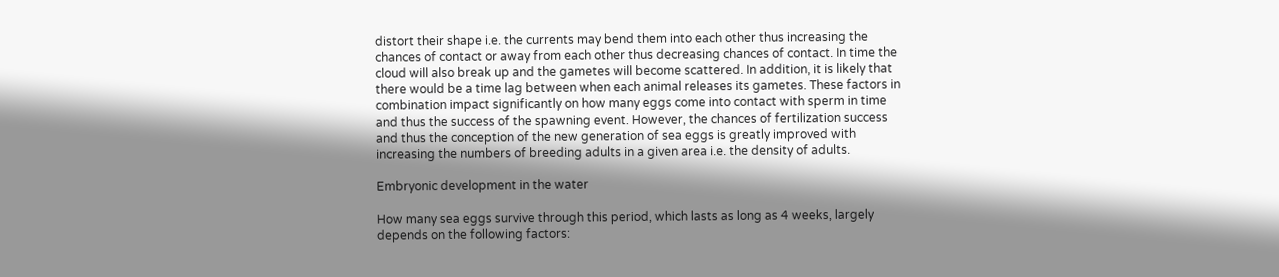distort their shape i.e. the currents may bend them into each other thus increasing the chances of contact or away from each other thus decreasing chances of contact. In time the cloud will also break up and the gametes will become scattered. In addition, it is likely that there would be a time lag between when each animal releases its gametes. These factors in combination impact significantly on how many eggs come into contact with sperm in time and thus the success of the spawning event. However, the chances of fertilization success and thus the conception of the new generation of sea eggs is greatly improved with increasing the numbers of breeding adults in a given area i.e. the density of adults.

Embryonic development in the water

How many sea eggs survive through this period, which lasts as long as 4 weeks, largely depends on the following factors: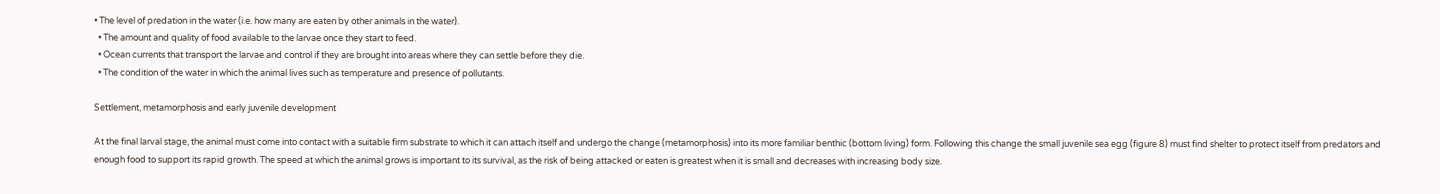• The level of predation in the water (i.e. how many are eaten by other animals in the water).
  • The amount and quality of food available to the larvae once they start to feed.
  • Ocean currents that transport the larvae and control if they are brought into areas where they can settle before they die.
  • The condition of the water in which the animal lives such as temperature and presence of pollutants.

Settlement, metamorphosis and early juvenile development

At the final larval stage, the animal must come into contact with a suitable firm substrate to which it can attach itself and undergo the change (metamorphosis) into its more familiar benthic (bottom living) form. Following this change the small juvenile sea egg (figure 8) must find shelter to protect itself from predators and enough food to support its rapid growth. The speed at which the animal grows is important to its survival, as the risk of being attacked or eaten is greatest when it is small and decreases with increasing body size.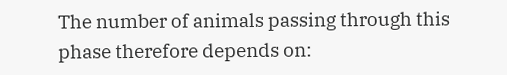The number of animals passing through this phase therefore depends on: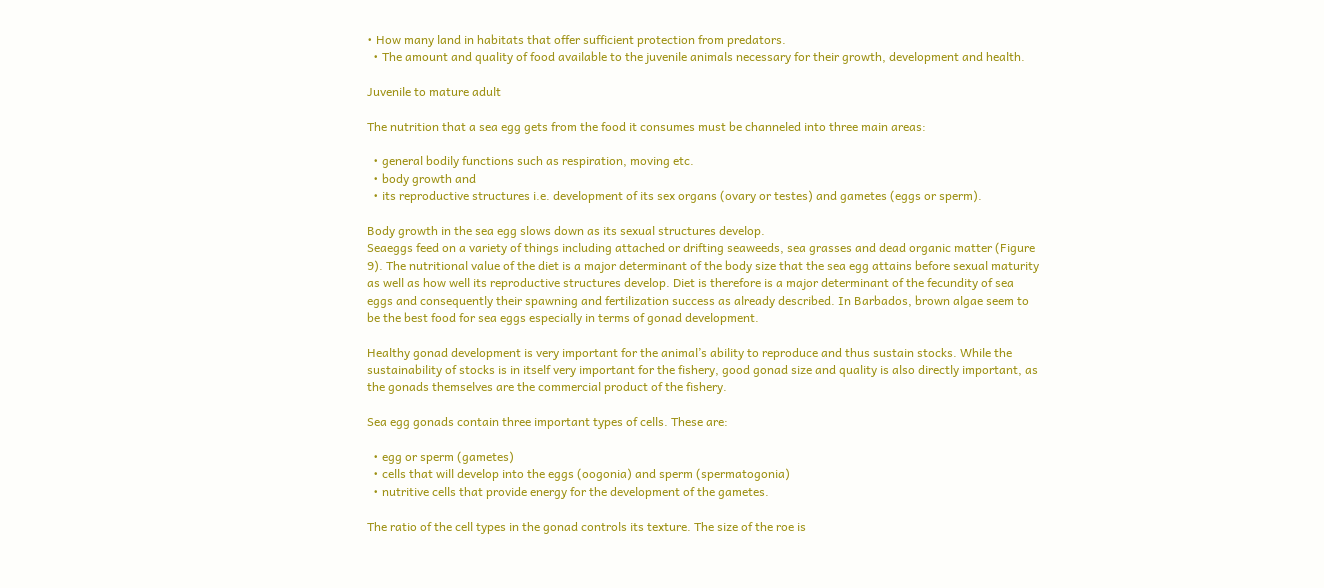• How many land in habitats that offer sufficient protection from predators.
  • The amount and quality of food available to the juvenile animals necessary for their growth, development and health.

Juvenile to mature adult

The nutrition that a sea egg gets from the food it consumes must be channeled into three main areas:

  • general bodily functions such as respiration, moving etc.
  • body growth and
  • its reproductive structures i.e. development of its sex organs (ovary or testes) and gametes (eggs or sperm).

Body growth in the sea egg slows down as its sexual structures develop.
Seaeggs feed on a variety of things including attached or drifting seaweeds, sea grasses and dead organic matter (Figure 9). The nutritional value of the diet is a major determinant of the body size that the sea egg attains before sexual maturity as well as how well its reproductive structures develop. Diet is therefore is a major determinant of the fecundity of sea eggs and consequently their spawning and fertilization success as already described. In Barbados, brown algae seem to be the best food for sea eggs especially in terms of gonad development.

Healthy gonad development is very important for the animal’s ability to reproduce and thus sustain stocks. While the sustainability of stocks is in itself very important for the fishery, good gonad size and quality is also directly important, as the gonads themselves are the commercial product of the fishery.

Sea egg gonads contain three important types of cells. These are:

  • egg or sperm (gametes)
  • cells that will develop into the eggs (oogonia) and sperm (spermatogonia)
  • nutritive cells that provide energy for the development of the gametes.

The ratio of the cell types in the gonad controls its texture. The size of the roe is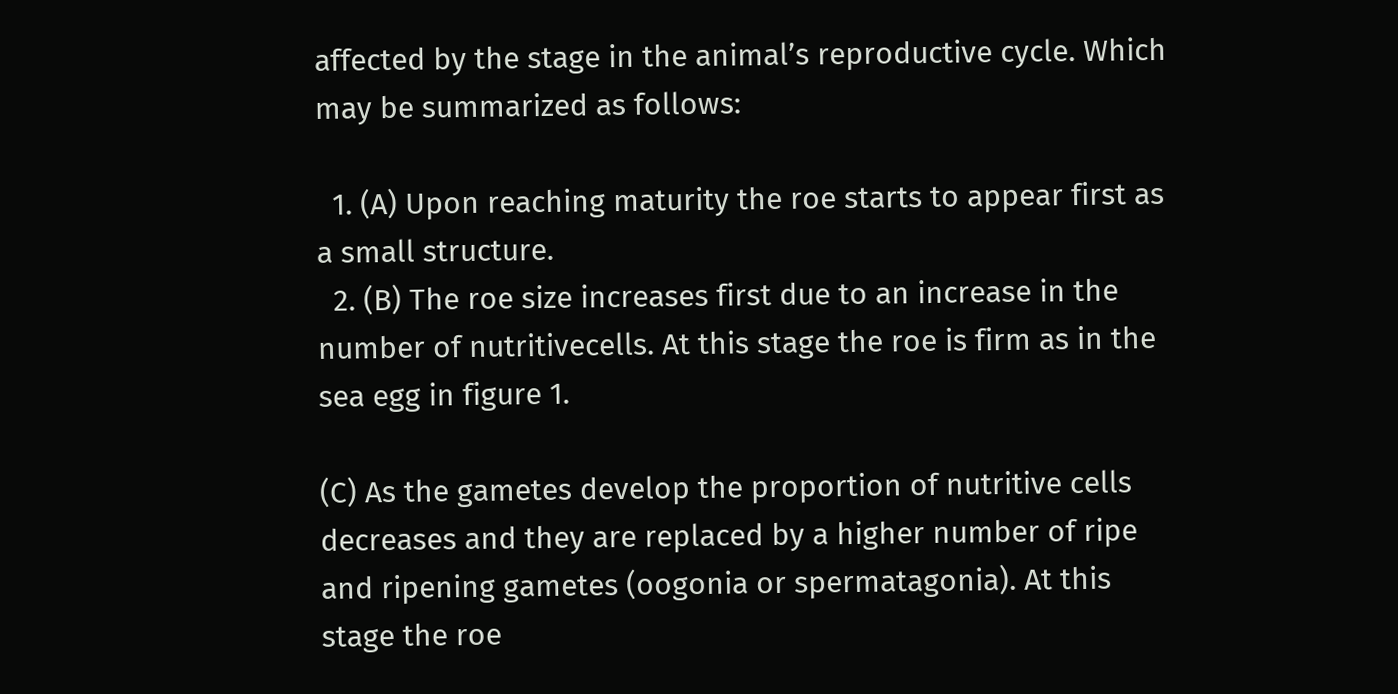affected by the stage in the animal’s reproductive cycle. Which may be summarized as follows:

  1. (A) Upon reaching maturity the roe starts to appear first as a small structure.
  2. (B) The roe size increases first due to an increase in the number of nutritivecells. At this stage the roe is firm as in the sea egg in figure 1.

(C) As the gametes develop the proportion of nutritive cells decreases and they are replaced by a higher number of ripe and ripening gametes (oogonia or spermatagonia). At this stage the roe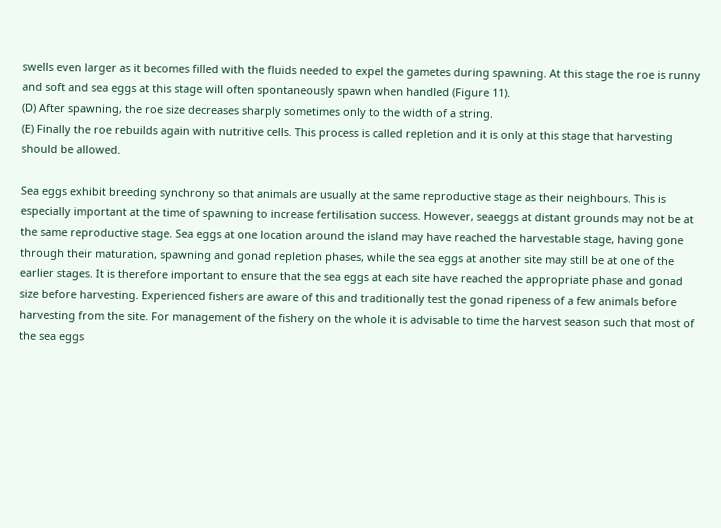swells even larger as it becomes filled with the fluids needed to expel the gametes during spawning. At this stage the roe is runny and soft and sea eggs at this stage will often spontaneously spawn when handled (Figure 11).
(D) After spawning, the roe size decreases sharply sometimes only to the width of a string.
(E) Finally the roe rebuilds again with nutritive cells. This process is called repletion and it is only at this stage that harvesting should be allowed.

Sea eggs exhibit breeding synchrony so that animals are usually at the same reproductive stage as their neighbours. This is especially important at the time of spawning to increase fertilisation success. However, seaeggs at distant grounds may not be at the same reproductive stage. Sea eggs at one location around the island may have reached the harvestable stage, having gone through their maturation, spawning and gonad repletion phases, while the sea eggs at another site may still be at one of the earlier stages. It is therefore important to ensure that the sea eggs at each site have reached the appropriate phase and gonad size before harvesting. Experienced fishers are aware of this and traditionally test the gonad ripeness of a few animals before harvesting from the site. For management of the fishery on the whole it is advisable to time the harvest season such that most of the sea eggs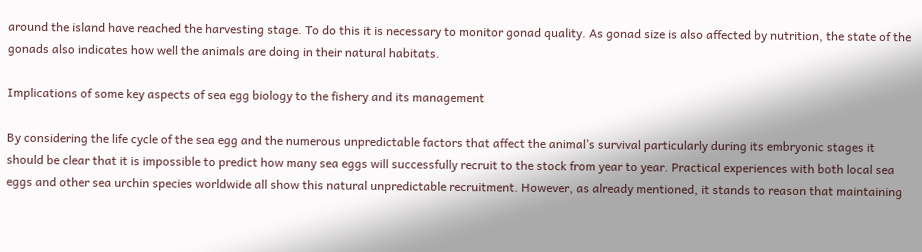around the island have reached the harvesting stage. To do this it is necessary to monitor gonad quality. As gonad size is also affected by nutrition, the state of the gonads also indicates how well the animals are doing in their natural habitats.

Implications of some key aspects of sea egg biology to the fishery and its management

By considering the life cycle of the sea egg and the numerous unpredictable factors that affect the animal’s survival particularly during its embryonic stages it should be clear that it is impossible to predict how many sea eggs will successfully recruit to the stock from year to year. Practical experiences with both local sea eggs and other sea urchin species worldwide all show this natural unpredictable recruitment. However, as already mentioned, it stands to reason that maintaining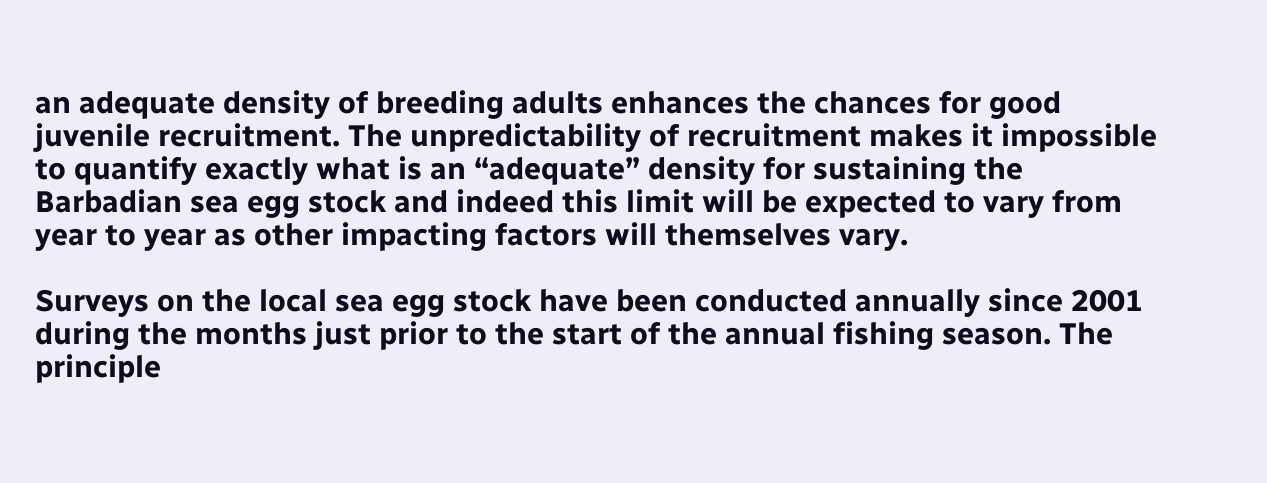an adequate density of breeding adults enhances the chances for good juvenile recruitment. The unpredictability of recruitment makes it impossible to quantify exactly what is an “adequate” density for sustaining the Barbadian sea egg stock and indeed this limit will be expected to vary from year to year as other impacting factors will themselves vary.

Surveys on the local sea egg stock have been conducted annually since 2001 during the months just prior to the start of the annual fishing season. The principle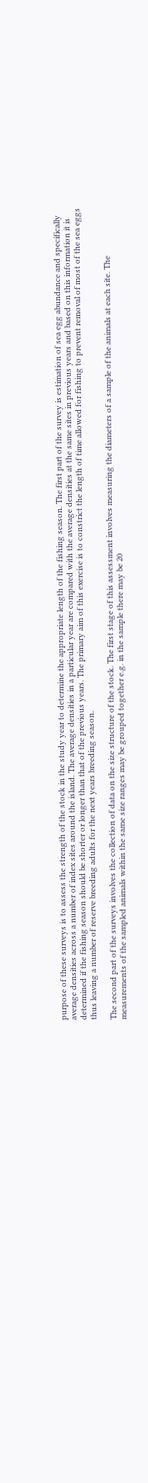purpose of these surveys is to assess the strength of the stock in the study year to determine the appropriate length of the fishing season. The first part of the survey is estimation of sea egg abundance and specifically average densities across a number of index sites around the island. The average densities in a particular year are compared with the average densities at the same sites in previous years and based on this information it is determined if the fishing season should be shorter or longer than that of the previous years. The primary aim of this exercise is to constrict the length of time allowed for fishing to prevent removal of most of the sea eggs thus leaving a number of reserve breeding adults for the next years breeding season.

The second part of the surveys involves the collection of data on the size structure of the stock. The first stage of this assessment involves measuring the diameters of a sample of the animals at each site. The measurements of the sampled animals within the same size ranges may be grouped together e.g. in the sample there may be 20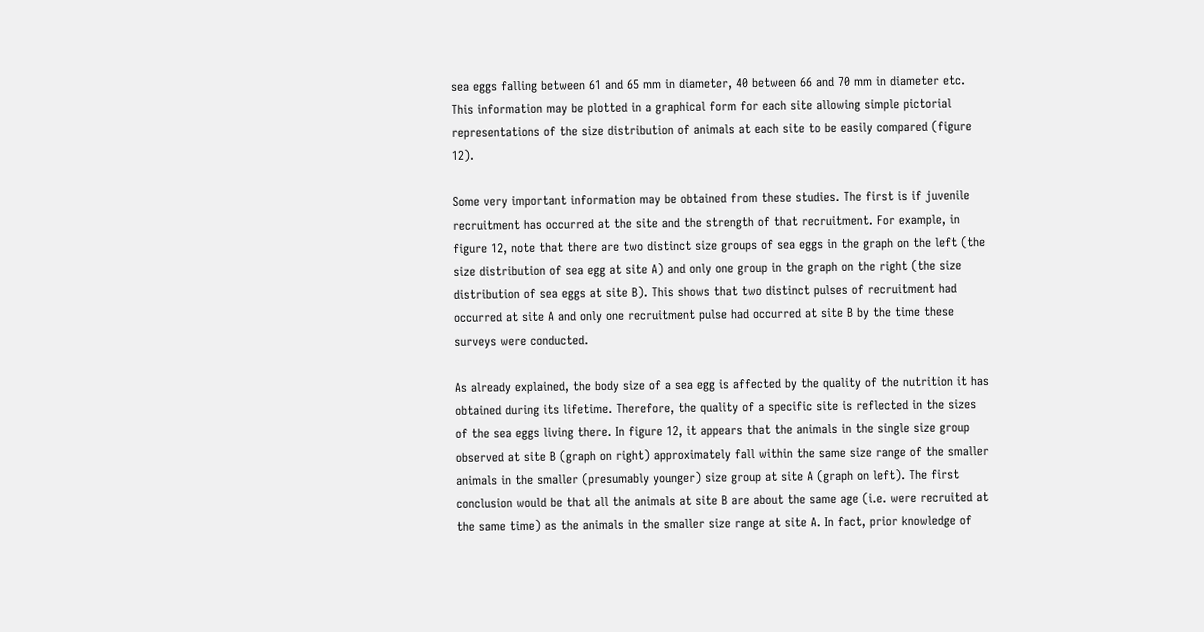sea eggs falling between 61 and 65 mm in diameter, 40 between 66 and 70 mm in diameter etc. This information may be plotted in a graphical form for each site allowing simple pictorial representations of the size distribution of animals at each site to be easily compared (figure 12).

Some very important information may be obtained from these studies. The first is if juvenile recruitment has occurred at the site and the strength of that recruitment. For example, in figure 12, note that there are two distinct size groups of sea eggs in the graph on the left (the size distribution of sea egg at site A) and only one group in the graph on the right (the size distribution of sea eggs at site B). This shows that two distinct pulses of recruitment had occurred at site A and only one recruitment pulse had occurred at site B by the time these surveys were conducted.

As already explained, the body size of a sea egg is affected by the quality of the nutrition it has obtained during its lifetime. Therefore, the quality of a specific site is reflected in the sizes of the sea eggs living there. In figure 12, it appears that the animals in the single size group observed at site B (graph on right) approximately fall within the same size range of the smaller animals in the smaller (presumably younger) size group at site A (graph on left). The first conclusion would be that all the animals at site B are about the same age (i.e. were recruited at the same time) as the animals in the smaller size range at site A. In fact, prior knowledge of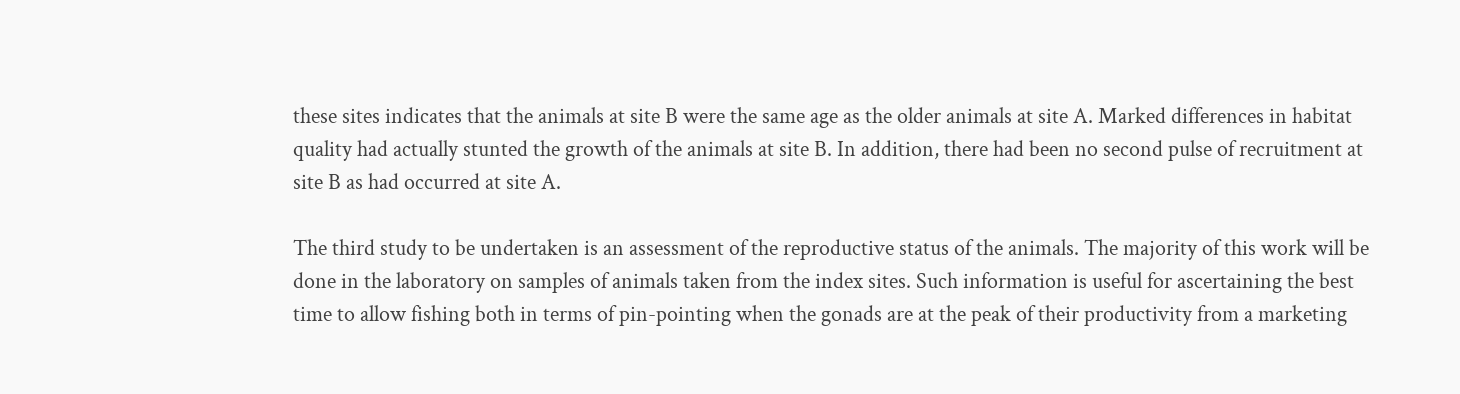these sites indicates that the animals at site B were the same age as the older animals at site A. Marked differences in habitat quality had actually stunted the growth of the animals at site B. In addition, there had been no second pulse of recruitment at site B as had occurred at site A.

The third study to be undertaken is an assessment of the reproductive status of the animals. The majority of this work will be done in the laboratory on samples of animals taken from the index sites. Such information is useful for ascertaining the best time to allow fishing both in terms of pin-pointing when the gonads are at the peak of their productivity from a marketing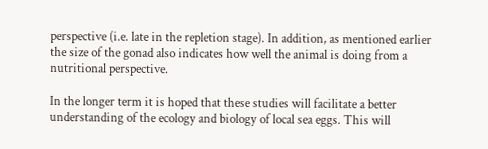perspective (i.e. late in the repletion stage). In addition, as mentioned earlier the size of the gonad also indicates how well the animal is doing from a nutritional perspective.

In the longer term it is hoped that these studies will facilitate a better understanding of the ecology and biology of local sea eggs. This will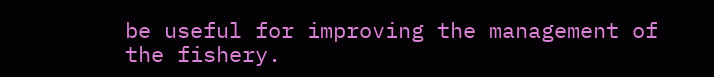be useful for improving the management of the fishery.